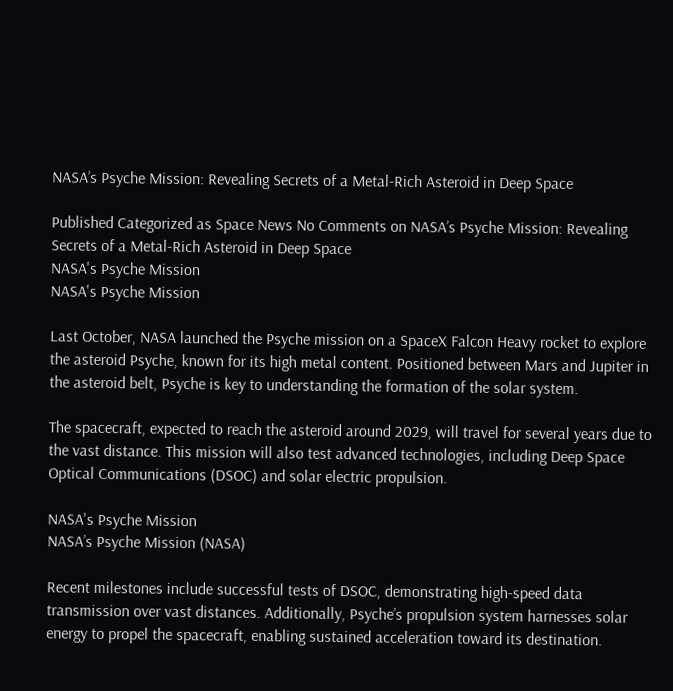NASA’s Psyche Mission: Revealing Secrets of a Metal-Rich Asteroid in Deep Space

Published Categorized as Space News No Comments on NASA’s Psyche Mission: Revealing Secrets of a Metal-Rich Asteroid in Deep Space
NASA's Psyche Mission
NASA's Psyche Mission

Last October, NASA launched the Psyche mission on a SpaceX Falcon Heavy rocket to explore the asteroid Psyche, known for its high metal content. Positioned between Mars and Jupiter in the asteroid belt, Psyche is key to understanding the formation of the solar system.

The spacecraft, expected to reach the asteroid around 2029, will travel for several years due to the vast distance. This mission will also test advanced technologies, including Deep Space Optical Communications (DSOC) and solar electric propulsion.

NASA's Psyche Mission
NASA’s Psyche Mission (NASA)

Recent milestones include successful tests of DSOC, demonstrating high-speed data transmission over vast distances. Additionally, Psyche’s propulsion system harnesses solar energy to propel the spacecraft, enabling sustained acceleration toward its destination.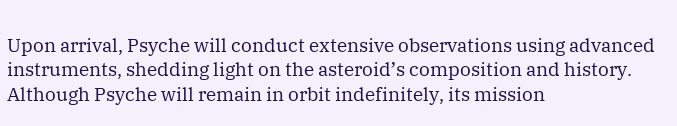Upon arrival, Psyche will conduct extensive observations using advanced instruments, shedding light on the asteroid’s composition and history. Although Psyche will remain in orbit indefinitely, its mission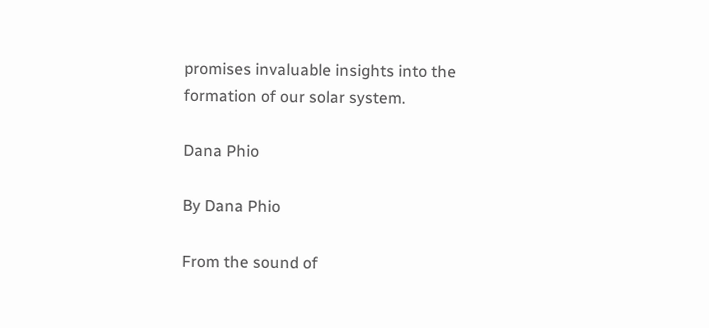promises invaluable insights into the formation of our solar system.

Dana Phio

By Dana Phio

From the sound of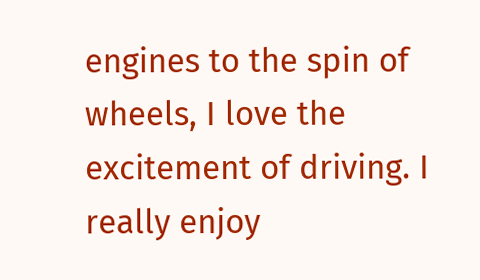engines to the spin of wheels, I love the excitement of driving. I really enjoy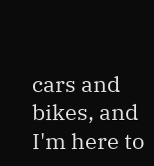cars and bikes, and I'm here to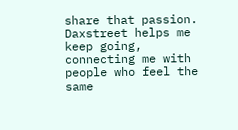share that passion. Daxstreet helps me keep going, connecting me with people who feel the same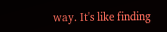way. It's like finding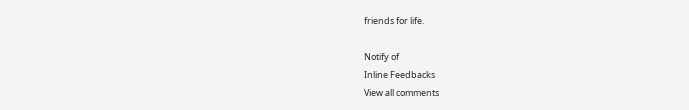friends for life.

Notify of
Inline Feedbacks
View all comments